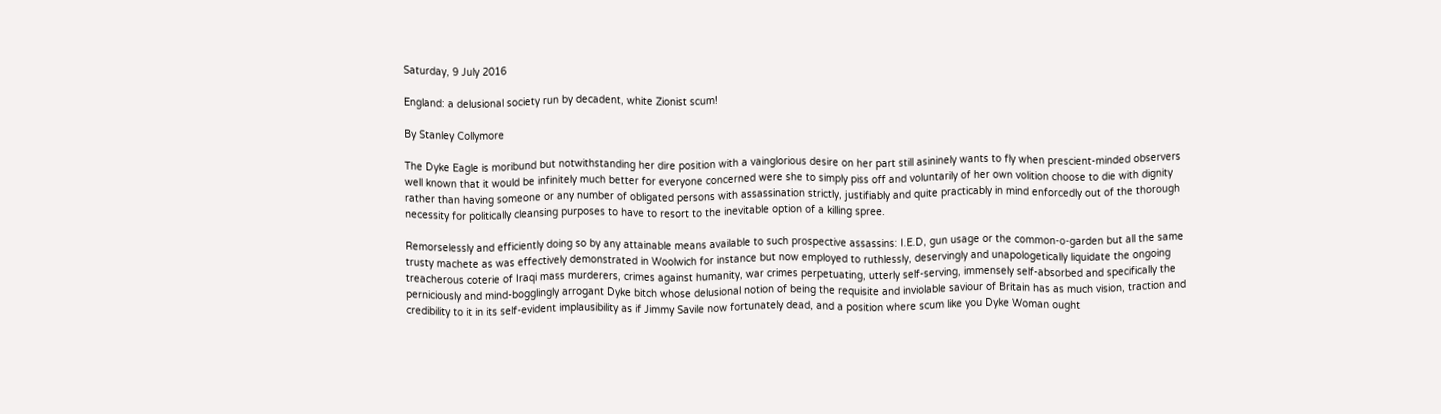Saturday, 9 July 2016

England: a delusional society run by decadent, white Zionist scum!

By Stanley Collymore

The Dyke Eagle is moribund but notwithstanding her dire position with a vainglorious desire on her part still asininely wants to fly when prescient-minded observers well known that it would be infinitely much better for everyone concerned were she to simply piss off and voluntarily of her own volition choose to die with dignity rather than having someone or any number of obligated persons with assassination strictly, justifiably and quite practicably in mind enforcedly out of the thorough necessity for politically cleansing purposes to have to resort to the inevitable option of a killing spree.

Remorselessly and efficiently doing so by any attainable means available to such prospective assassins: I.E.D, gun usage or the common-o-garden but all the same trusty machete as was effectively demonstrated in Woolwich for instance but now employed to ruthlessly, deservingly and unapologetically liquidate the ongoing treacherous coterie of Iraqi mass murderers, crimes against humanity, war crimes perpetuating, utterly self-serving, immensely self-absorbed and specifically the perniciously and mind-bogglingly arrogant Dyke bitch whose delusional notion of being the requisite and inviolable saviour of Britain has as much vision, traction and credibility to it in its self-evident implausibility as if Jimmy Savile now fortunately dead, and a position where scum like you Dyke Woman ought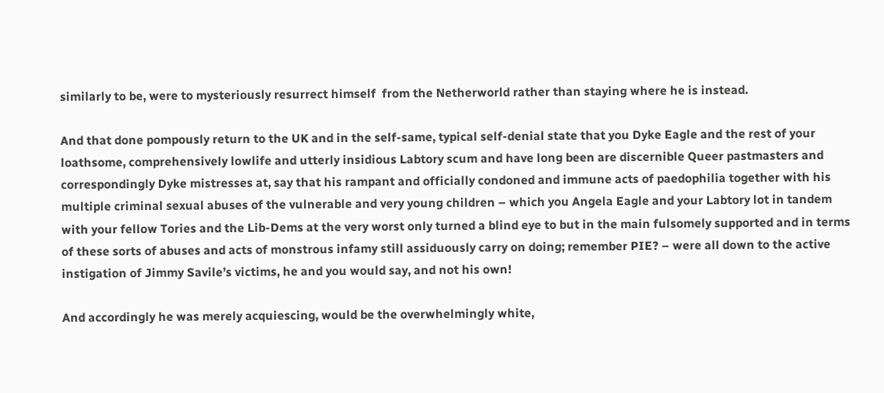similarly to be, were to mysteriously resurrect himself  from the Netherworld rather than staying where he is instead.

And that done pompously return to the UK and in the self-same, typical self-denial state that you Dyke Eagle and the rest of your loathsome, comprehensively lowlife and utterly insidious Labtory scum and have long been are discernible Queer pastmasters and correspondingly Dyke mistresses at, say that his rampant and officially condoned and immune acts of paedophilia together with his multiple criminal sexual abuses of the vulnerable and very young children – which you Angela Eagle and your Labtory lot in tandem with your fellow Tories and the Lib-Dems at the very worst only turned a blind eye to but in the main fulsomely supported and in terms of these sorts of abuses and acts of monstrous infamy still assiduously carry on doing; remember PIE? – were all down to the active instigation of Jimmy Savile’s victims, he and you would say, and not his own!

And accordingly he was merely acquiescing, would be the overwhelmingly white,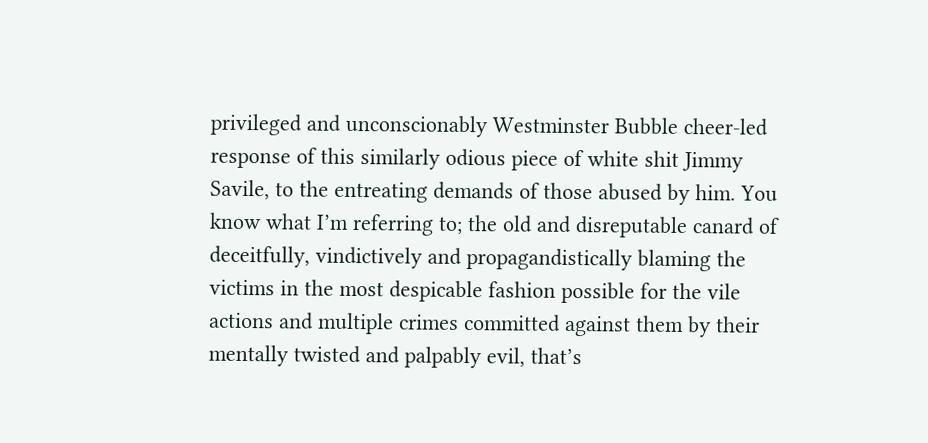privileged and unconscionably Westminster Bubble cheer-led response of this similarly odious piece of white shit Jimmy Savile, to the entreating demands of those abused by him. You know what I’m referring to; the old and disreputable canard of deceitfully, vindictively and propagandistically blaming the victims in the most despicable fashion possible for the vile actions and multiple crimes committed against them by their mentally twisted and palpably evil, that’s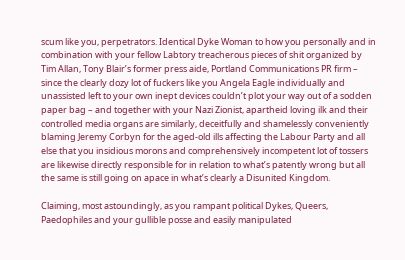scum like you, perpetrators. Identical Dyke Woman to how you personally and in combination with your fellow Labtory treacherous pieces of shit organized by Tim Allan, Tony Blair’s former press aide, Portland Communications PR firm – since the clearly dozy lot of fuckers like you Angela Eagle individually and unassisted left to your own inept devices couldn’t plot your way out of a sodden paper bag – and together with your Nazi Zionist, apartheid loving ilk and their controlled media organs are similarly, deceitfully and shamelessly conveniently blaming Jeremy Corbyn for the aged-old ills affecting the Labour Party and all else that you insidious morons and comprehensively incompetent lot of tossers are likewise directly responsible for in relation to what’s patently wrong but all the same is still going on apace in what’s clearly a Disunited Kingdom.

Claiming, most astoundingly, as you rampant political Dykes, Queers, Paedophiles and your gullible posse and easily manipulated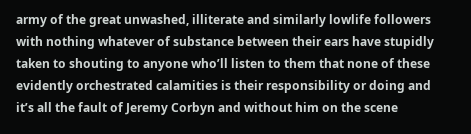army of the great unwashed, illiterate and similarly lowlife followers with nothing whatever of substance between their ears have stupidly taken to shouting to anyone who’ll listen to them that none of these evidently orchestrated calamities is their responsibility or doing and it’s all the fault of Jeremy Corbyn and without him on the scene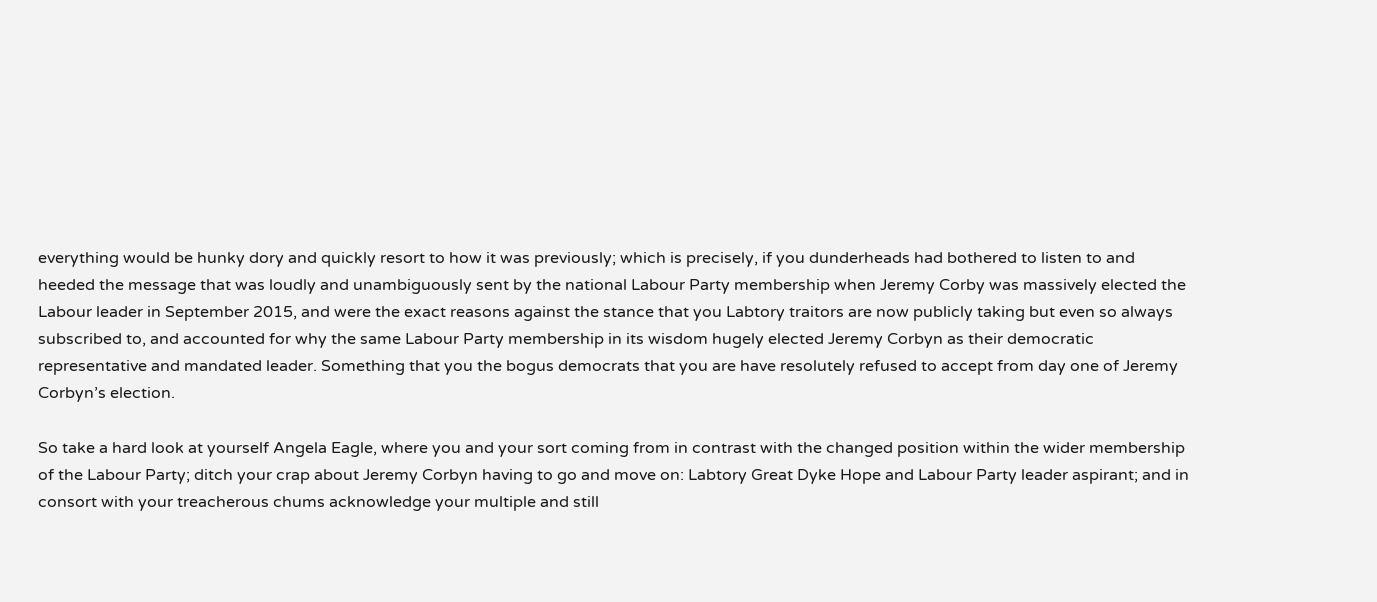everything would be hunky dory and quickly resort to how it was previously; which is precisely, if you dunderheads had bothered to listen to and heeded the message that was loudly and unambiguously sent by the national Labour Party membership when Jeremy Corby was massively elected the Labour leader in September 2015, and were the exact reasons against the stance that you Labtory traitors are now publicly taking but even so always subscribed to, and accounted for why the same Labour Party membership in its wisdom hugely elected Jeremy Corbyn as their democratic representative and mandated leader. Something that you the bogus democrats that you are have resolutely refused to accept from day one of Jeremy Corbyn’s election.

So take a hard look at yourself Angela Eagle, where you and your sort coming from in contrast with the changed position within the wider membership of the Labour Party; ditch your crap about Jeremy Corbyn having to go and move on: Labtory Great Dyke Hope and Labour Party leader aspirant; and in consort with your treacherous chums acknowledge your multiple and still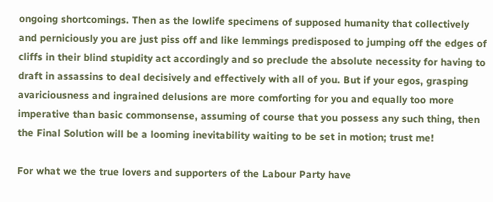ongoing shortcomings. Then as the lowlife specimens of supposed humanity that collectively and perniciously you are just piss off and like lemmings predisposed to jumping off the edges of cliffs in their blind stupidity act accordingly and so preclude the absolute necessity for having to draft in assassins to deal decisively and effectively with all of you. But if your egos, grasping avariciousness and ingrained delusions are more comforting for you and equally too more imperative than basic commonsense, assuming of course that you possess any such thing, then the Final Solution will be a looming inevitability waiting to be set in motion; trust me!

For what we the true lovers and supporters of the Labour Party have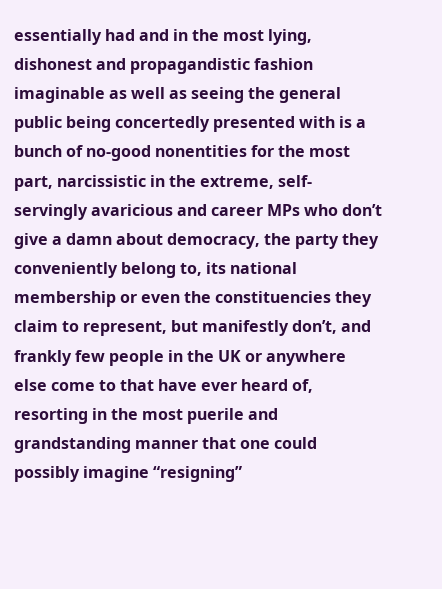essentially had and in the most lying, dishonest and propagandistic fashion imaginable as well as seeing the general public being concertedly presented with is a bunch of no-good nonentities for the most part, narcissistic in the extreme, self-servingly avaricious and career MPs who don’t give a damn about democracy, the party they conveniently belong to, its national membership or even the constituencies they claim to represent, but manifestly don’t, and frankly few people in the UK or anywhere else come to that have ever heard of, resorting in the most puerile and grandstanding manner that one could possibly imagine “resigning”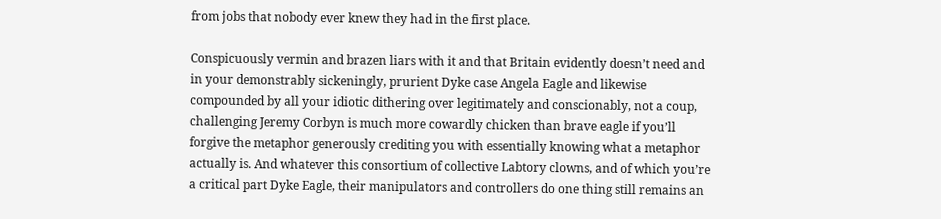from jobs that nobody ever knew they had in the first place.

Conspicuously vermin and brazen liars with it and that Britain evidently doesn’t need and in your demonstrably sickeningly, prurient Dyke case Angela Eagle and likewise compounded by all your idiotic dithering over legitimately and conscionably, not a coup, challenging Jeremy Corbyn is much more cowardly chicken than brave eagle if you’ll forgive the metaphor generously crediting you with essentially knowing what a metaphor actually is. And whatever this consortium of collective Labtory clowns, and of which you’re a critical part Dyke Eagle, their manipulators and controllers do one thing still remains an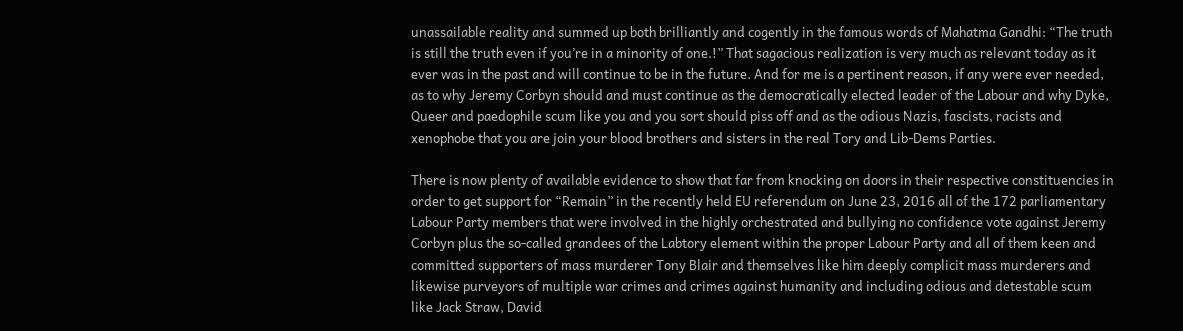unassailable reality and summed up both brilliantly and cogently in the famous words of Mahatma Gandhi: “The truth is still the truth even if you’re in a minority of one.!” That sagacious realization is very much as relevant today as it ever was in the past and will continue to be in the future. And for me is a pertinent reason, if any were ever needed, as to why Jeremy Corbyn should and must continue as the democratically elected leader of the Labour and why Dyke, Queer and paedophile scum like you and you sort should piss off and as the odious Nazis, fascists, racists and xenophobe that you are join your blood brothers and sisters in the real Tory and Lib-Dems Parties.

There is now plenty of available evidence to show that far from knocking on doors in their respective constituencies in order to get support for “Remain” in the recently held EU referendum on June 23, 2016 all of the 172 parliamentary Labour Party members that were involved in the highly orchestrated and bullying no confidence vote against Jeremy Corbyn plus the so-called grandees of the Labtory element within the proper Labour Party and all of them keen and committed supporters of mass murderer Tony Blair and themselves like him deeply complicit mass murderers and likewise purveyors of multiple war crimes and crimes against humanity and including odious and detestable scum like Jack Straw, David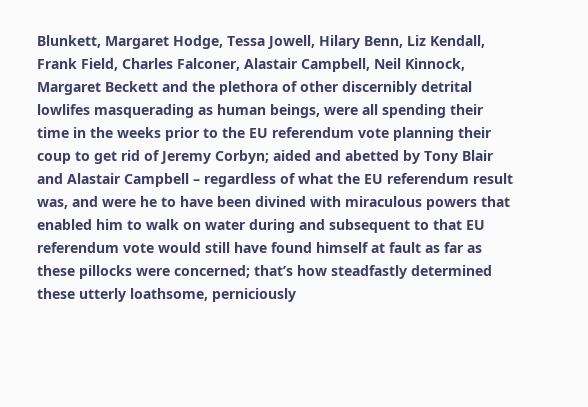Blunkett, Margaret Hodge, Tessa Jowell, Hilary Benn, Liz Kendall, Frank Field, Charles Falconer, Alastair Campbell, Neil Kinnock, Margaret Beckett and the plethora of other discernibly detrital lowlifes masquerading as human beings, were all spending their time in the weeks prior to the EU referendum vote planning their coup to get rid of Jeremy Corbyn; aided and abetted by Tony Blair and Alastair Campbell – regardless of what the EU referendum result was, and were he to have been divined with miraculous powers that enabled him to walk on water during and subsequent to that EU referendum vote would still have found himself at fault as far as these pillocks were concerned; that’s how steadfastly determined these utterly loathsome, perniciously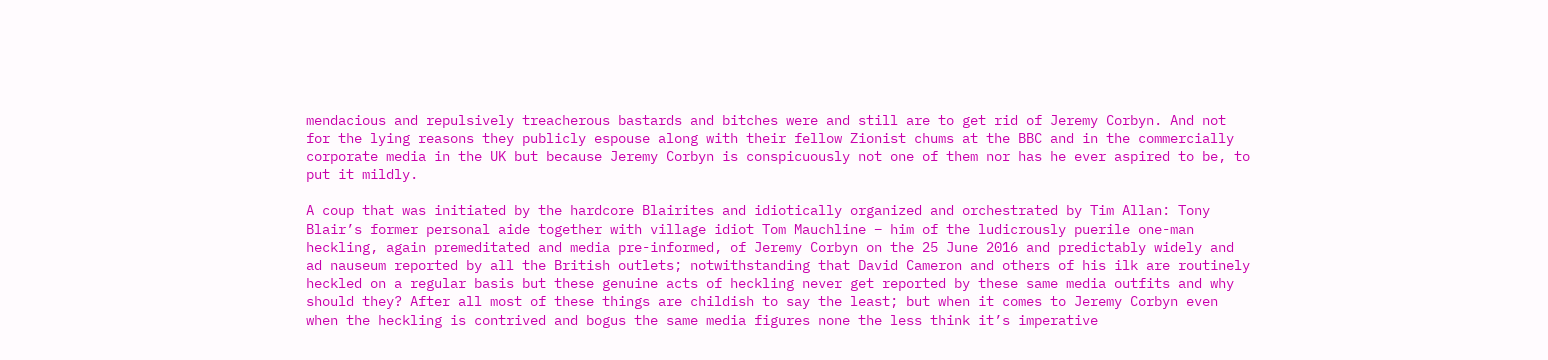mendacious and repulsively treacherous bastards and bitches were and still are to get rid of Jeremy Corbyn. And not for the lying reasons they publicly espouse along with their fellow Zionist chums at the BBC and in the commercially corporate media in the UK but because Jeremy Corbyn is conspicuously not one of them nor has he ever aspired to be, to put it mildly.

A coup that was initiated by the hardcore Blairites and idiotically organized and orchestrated by Tim Allan: Tony Blair’s former personal aide together with village idiot Tom Mauchline – him of the ludicrously puerile one-man heckling, again premeditated and media pre-informed, of Jeremy Corbyn on the 25 June 2016 and predictably widely and ad nauseum reported by all the British outlets; notwithstanding that David Cameron and others of his ilk are routinely heckled on a regular basis but these genuine acts of heckling never get reported by these same media outfits and why should they? After all most of these things are childish to say the least; but when it comes to Jeremy Corbyn even when the heckling is contrived and bogus the same media figures none the less think it’s imperative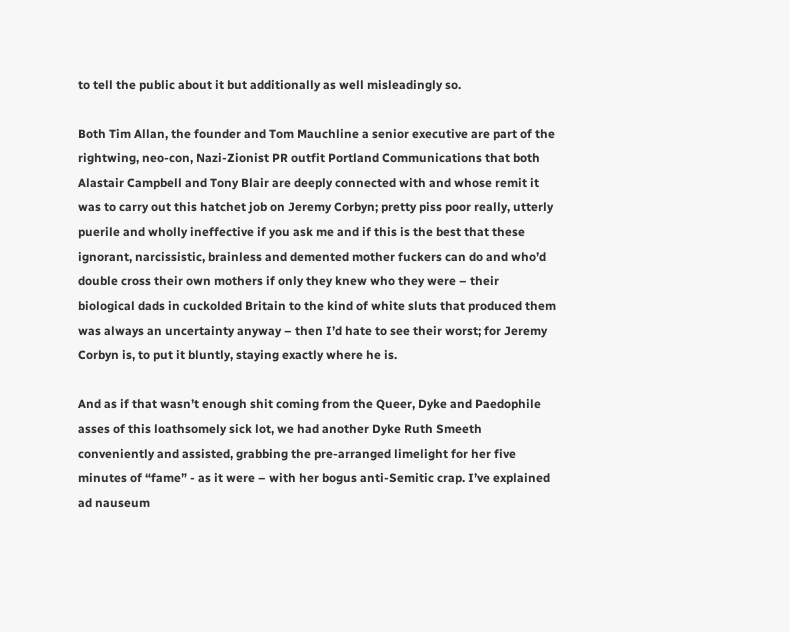to tell the public about it but additionally as well misleadingly so.

Both Tim Allan, the founder and Tom Mauchline a senior executive are part of the rightwing, neo-con, Nazi-Zionist PR outfit Portland Communications that both Alastair Campbell and Tony Blair are deeply connected with and whose remit it was to carry out this hatchet job on Jeremy Corbyn; pretty piss poor really, utterly puerile and wholly ineffective if you ask me and if this is the best that these ignorant, narcissistic, brainless and demented mother fuckers can do and who’d double cross their own mothers if only they knew who they were – their biological dads in cuckolded Britain to the kind of white sluts that produced them was always an uncertainty anyway – then I’d hate to see their worst; for Jeremy Corbyn is, to put it bluntly, staying exactly where he is.

And as if that wasn’t enough shit coming from the Queer, Dyke and Paedophile asses of this loathsomely sick lot, we had another Dyke Ruth Smeeth conveniently and assisted, grabbing the pre-arranged limelight for her five minutes of “fame” - as it were – with her bogus anti-Semitic crap. I’ve explained ad nauseum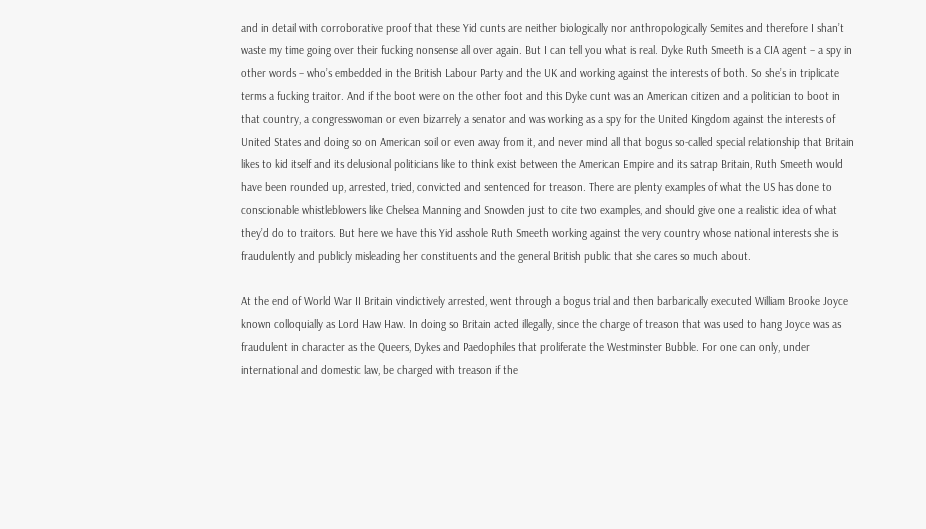and in detail with corroborative proof that these Yid cunts are neither biologically nor anthropologically Semites and therefore I shan’t waste my time going over their fucking nonsense all over again. But I can tell you what is real. Dyke Ruth Smeeth is a CIA agent – a spy in other words – who’s embedded in the British Labour Party and the UK and working against the interests of both. So she’s in triplicate terms a fucking traitor. And if the boot were on the other foot and this Dyke cunt was an American citizen and a politician to boot in that country, a congresswoman or even bizarrely a senator and was working as a spy for the United Kingdom against the interests of United States and doing so on American soil or even away from it, and never mind all that bogus so-called special relationship that Britain likes to kid itself and its delusional politicians like to think exist between the American Empire and its satrap Britain, Ruth Smeeth would have been rounded up, arrested, tried, convicted and sentenced for treason. There are plenty examples of what the US has done to conscionable whistleblowers like Chelsea Manning and Snowden just to cite two examples, and should give one a realistic idea of what they’d do to traitors. But here we have this Yid asshole Ruth Smeeth working against the very country whose national interests she is fraudulently and publicly misleading her constituents and the general British public that she cares so much about.

At the end of World War II Britain vindictively arrested, went through a bogus trial and then barbarically executed William Brooke Joyce known colloquially as Lord Haw Haw. In doing so Britain acted illegally, since the charge of treason that was used to hang Joyce was as fraudulent in character as the Queers, Dykes and Paedophiles that proliferate the Westminster Bubble. For one can only, under international and domestic law, be charged with treason if the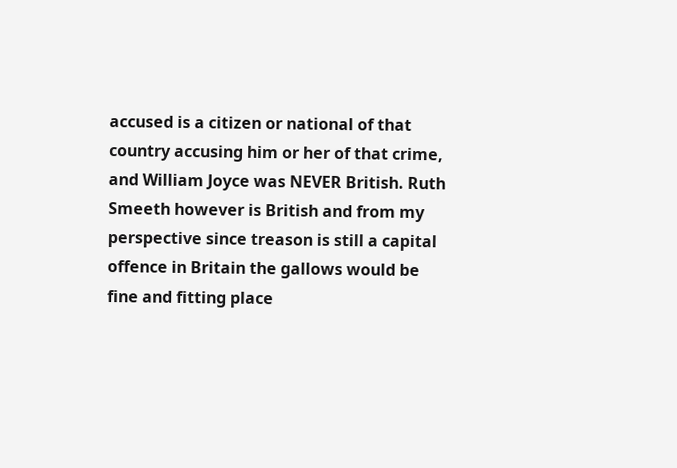accused is a citizen or national of that country accusing him or her of that crime, and William Joyce was NEVER British. Ruth Smeeth however is British and from my perspective since treason is still a capital offence in Britain the gallows would be fine and fitting place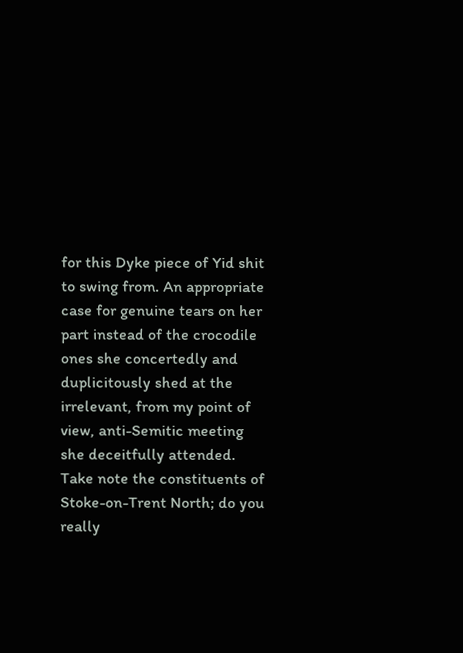for this Dyke piece of Yid shit to swing from. An appropriate case for genuine tears on her part instead of the crocodile ones she concertedly and duplicitously shed at the irrelevant, from my point of view, anti-Semitic meeting she deceitfully attended. Take note the constituents of Stoke-on-Trent North; do you really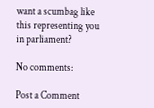want a scumbag like this representing you in parliament?

No comments:

Post a Comment